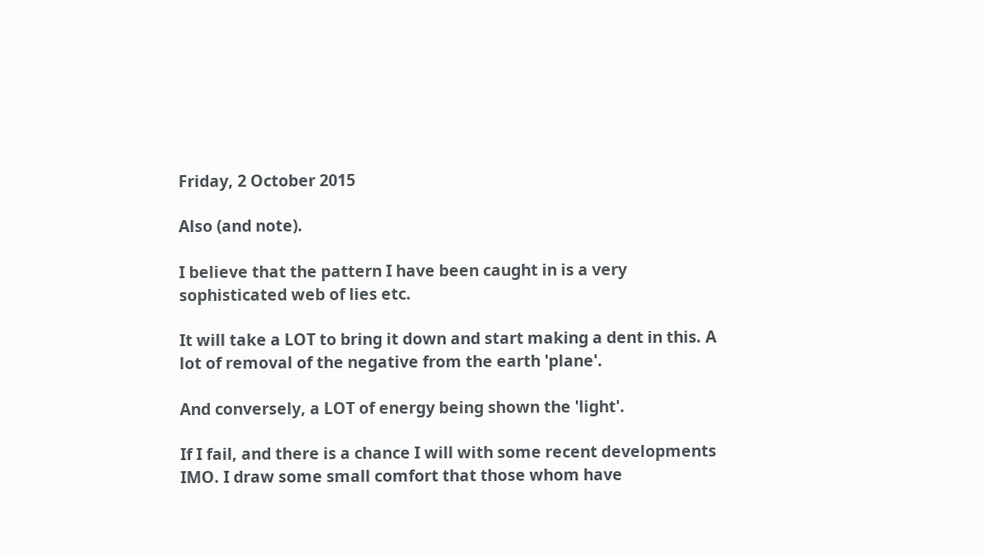Friday, 2 October 2015

Also (and note).

I believe that the pattern I have been caught in is a very sophisticated web of lies etc.

It will take a LOT to bring it down and start making a dent in this. A lot of removal of the negative from the earth 'plane'.

And conversely, a LOT of energy being shown the 'light'.

If I fail, and there is a chance I will with some recent developments IMO. I draw some small comfort that those whom have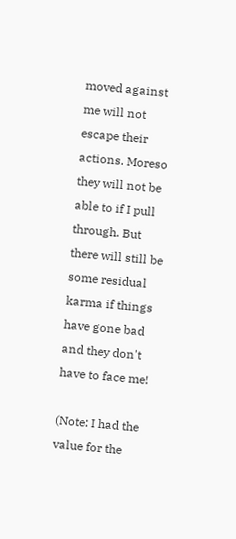moved against me will not escape their actions. Moreso they will not be able to if I pull through. But there will still be some residual karma if things have gone bad and they don't have to face me!

(Note: I had the value for the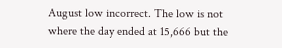August low incorrect. The low is not where the day ended at 15,666 but the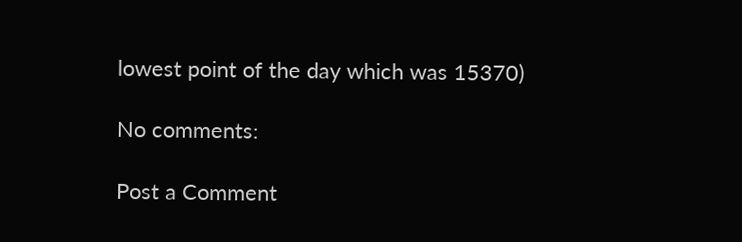lowest point of the day which was 15370)

No comments:

Post a Comment